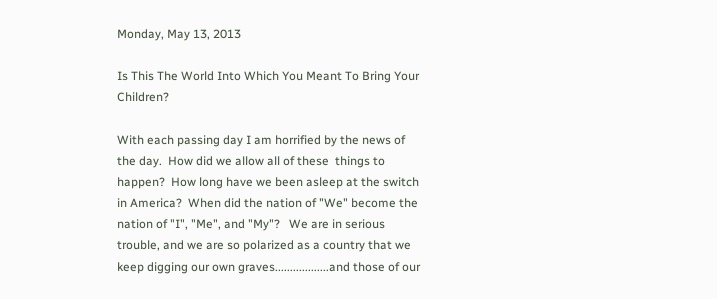Monday, May 13, 2013

Is This The World Into Which You Meant To Bring Your Children?

With each passing day I am horrified by the news of the day.  How did we allow all of these  things to happen?  How long have we been asleep at the switch in America?  When did the nation of "We" become the nation of "I", "Me", and "My"?   We are in serious trouble, and we are so polarized as a country that we keep digging our own graves..................and those of our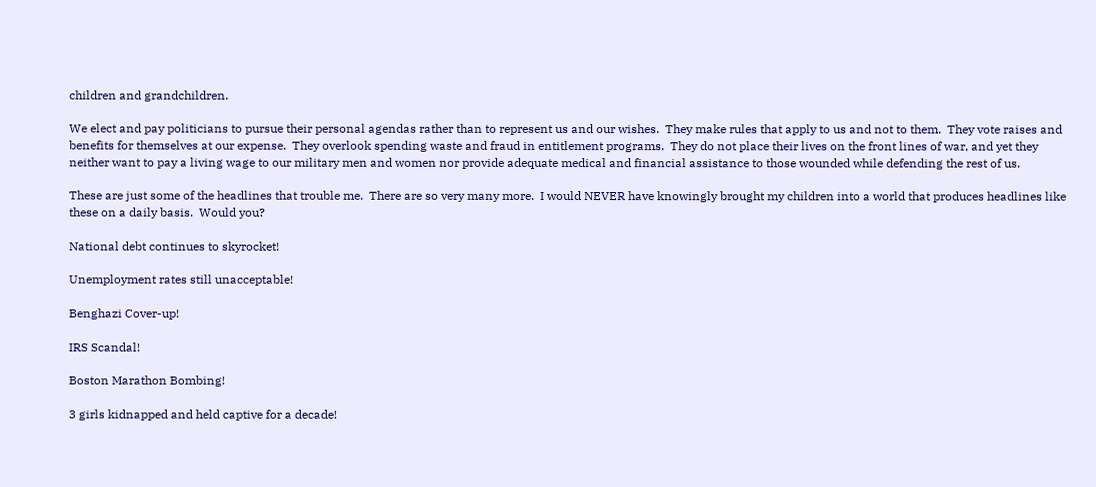children and grandchildren.

We elect and pay politicians to pursue their personal agendas rather than to represent us and our wishes.  They make rules that apply to us and not to them.  They vote raises and benefits for themselves at our expense.  They overlook spending waste and fraud in entitlement programs.  They do not place their lives on the front lines of war, and yet they neither want to pay a living wage to our military men and women nor provide adequate medical and financial assistance to those wounded while defending the rest of us.

These are just some of the headlines that trouble me.  There are so very many more.  I would NEVER have knowingly brought my children into a world that produces headlines like these on a daily basis.  Would you?

National debt continues to skyrocket!

Unemployment rates still unacceptable!

Benghazi Cover-up!

IRS Scandal!

Boston Marathon Bombing!

3 girls kidnapped and held captive for a decade!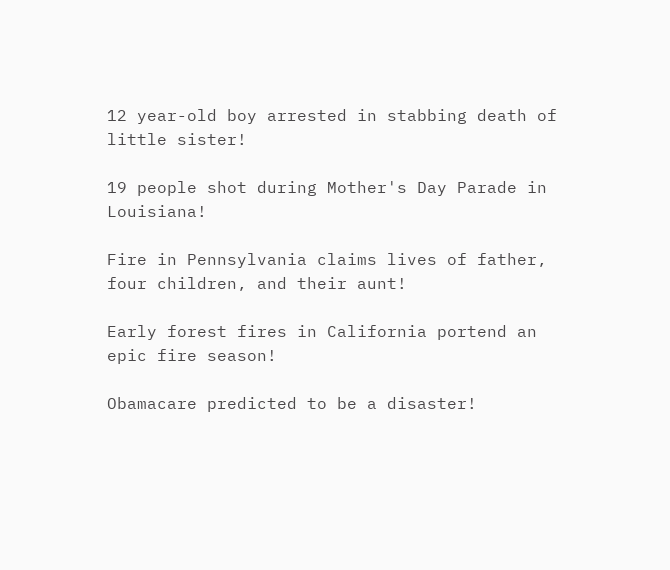12 year-old boy arrested in stabbing death of little sister!

19 people shot during Mother's Day Parade in Louisiana!

Fire in Pennsylvania claims lives of father, four children, and their aunt!

Early forest fires in California portend an epic fire season!

Obamacare predicted to be a disaster!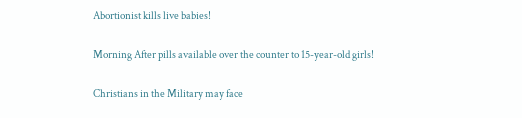Abortionist kills live babies!

Morning After pills available over the counter to 15-year-old girls!

Christians in the Military may face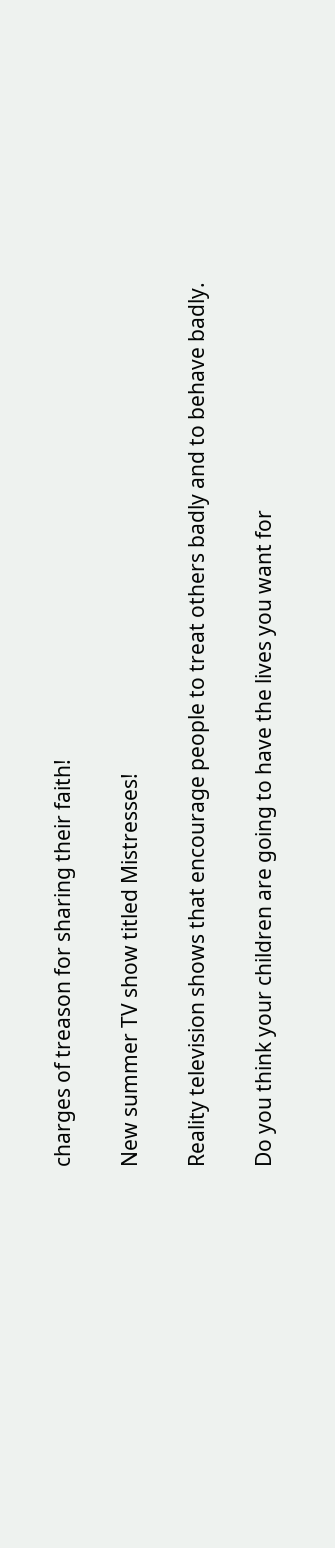charges of treason for sharing their faith!

New summer TV show titled Mistresses!

Reality television shows that encourage people to treat others badly and to behave badly.

Do you think your children are going to have the lives you want for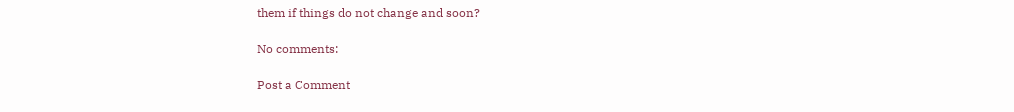them if things do not change and soon?

No comments:

Post a Comment